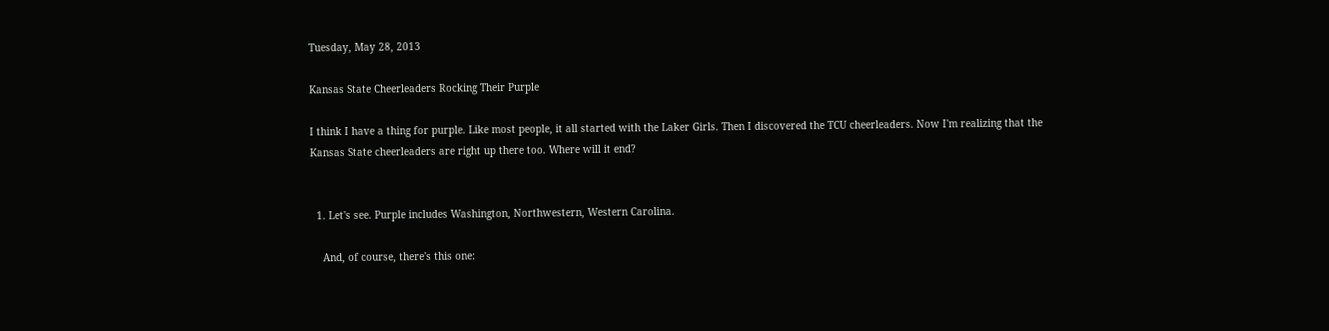Tuesday, May 28, 2013

Kansas State Cheerleaders Rocking Their Purple

I think I have a thing for purple. Like most people, it all started with the Laker Girls. Then I discovered the TCU cheerleaders. Now I'm realizing that the Kansas State cheerleaders are right up there too. Where will it end?


  1. Let's see. Purple includes Washington, Northwestern, Western Carolina.

    And, of course, there's this one: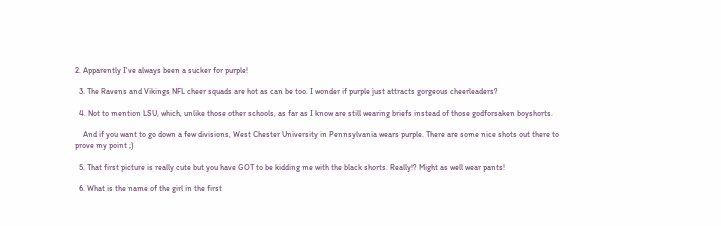2. Apparently I've always been a sucker for purple!

  3. The Ravens and Vikings NFL cheer squads are hot as can be too. I wonder if purple just attracts gorgeous cheerleaders?

  4. Not to mention LSU, which, unlike those other schools, as far as I know are still wearing briefs instead of those godforsaken boyshorts.

    And if you want to go down a few divisions, West Chester University in Pennsylvania wears purple. There are some nice shots out there to prove my point ;)

  5. That first picture is really cute but you have GOT to be kidding me with the black shorts. Really!? Might as well wear pants!

  6. What is the name of the girl in the first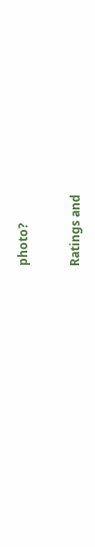photo?


Ratings and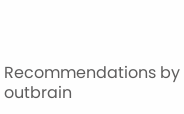Recommendations by outbrain